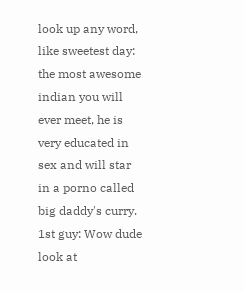look up any word, like sweetest day:
the most awesome indian you will ever meet, he is very educated in sex and will star in a porno called big daddy's curry.
1st guy: Wow dude look at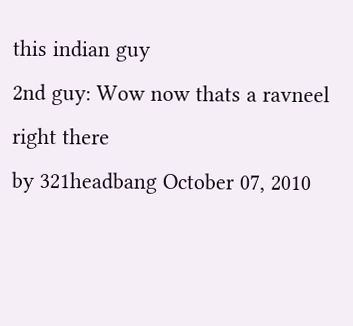this indian guy
2nd guy: Wow now thats a ravneel right there
by 321headbang October 07, 2010